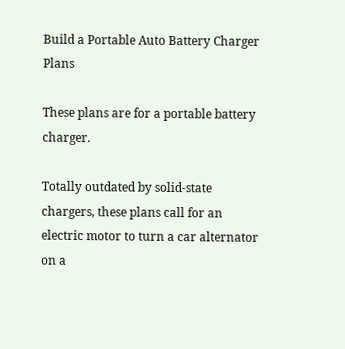Build a Portable Auto Battery Charger Plans

These plans are for a portable battery charger.

Totally outdated by solid-state chargers, these plans call for an electric motor to turn a car alternator on a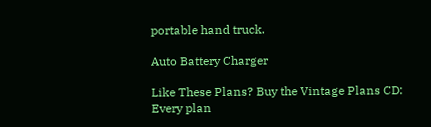portable hand truck.

Auto Battery Charger

Like These Plans? Buy the Vintage Plans CD: Every plan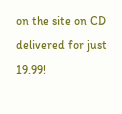on the site on CD delivered for just 19.99!